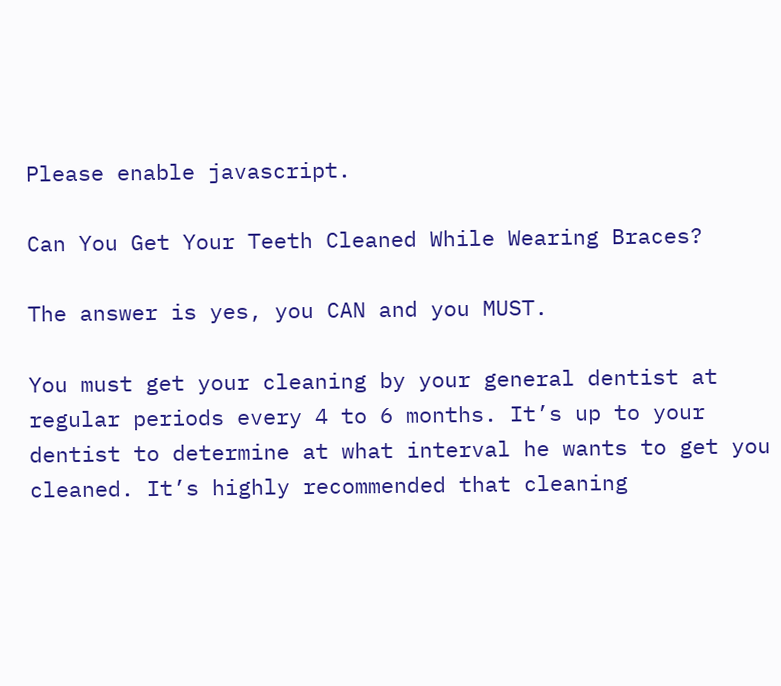Please enable javascript.

Can You Get Your Teeth Cleaned While Wearing Braces?

The answer is yes, you CAN and you MUST.

You must get your cleaning by your general dentist at regular periods every 4 to 6 months. It’s up to your dentist to determine at what interval he wants to get you cleaned. It’s highly recommended that cleaning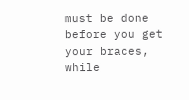must be done before you get your braces, while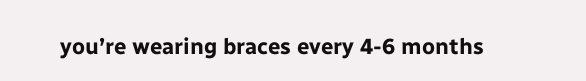you’re wearing braces every 4-6 months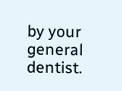by your general dentist.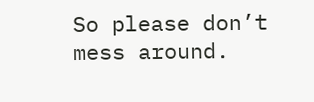So please don’t mess around.